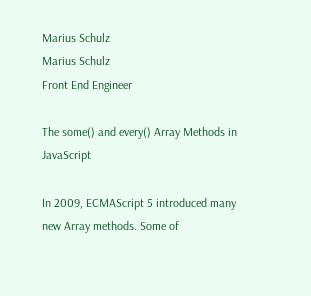Marius Schulz
Marius Schulz
Front End Engineer

The some() and every() Array Methods in JavaScript

In 2009, ECMAScript 5 introduced many new Array methods. Some of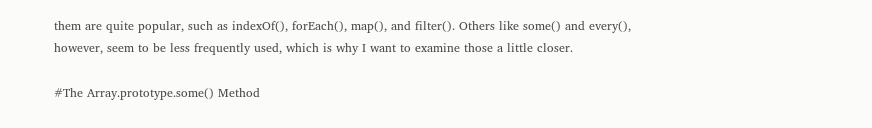them are quite popular, such as indexOf(), forEach(), map(), and filter(). Others like some() and every(), however, seem to be less frequently used, which is why I want to examine those a little closer.

#The Array.prototype.some() Method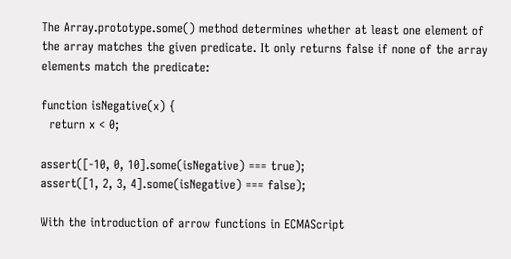The Array.prototype.some() method determines whether at least one element of the array matches the given predicate. It only returns false if none of the array elements match the predicate:

function isNegative(x) {
  return x < 0;

assert([-10, 0, 10].some(isNegative) === true);
assert([1, 2, 3, 4].some(isNegative) === false);

With the introduction of arrow functions in ECMAScript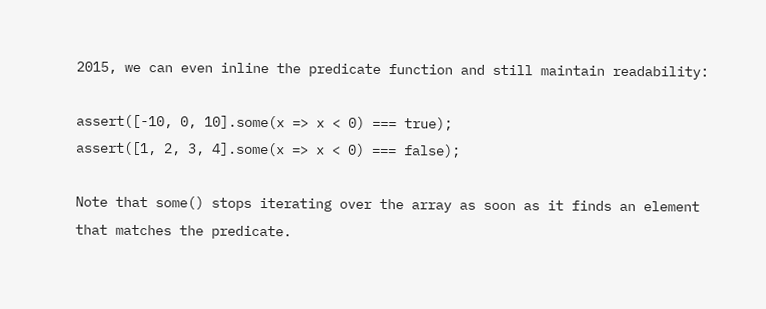2015, we can even inline the predicate function and still maintain readability:

assert([-10, 0, 10].some(x => x < 0) === true);
assert([1, 2, 3, 4].some(x => x < 0) === false);

Note that some() stops iterating over the array as soon as it finds an element that matches the predicate.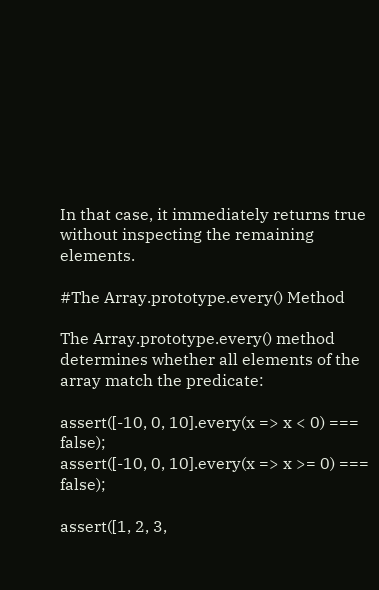In that case, it immediately returns true without inspecting the remaining elements.

#The Array.prototype.every() Method

The Array.prototype.every() method determines whether all elements of the array match the predicate:

assert([-10, 0, 10].every(x => x < 0) === false);
assert([-10, 0, 10].every(x => x >= 0) === false);

assert([1, 2, 3,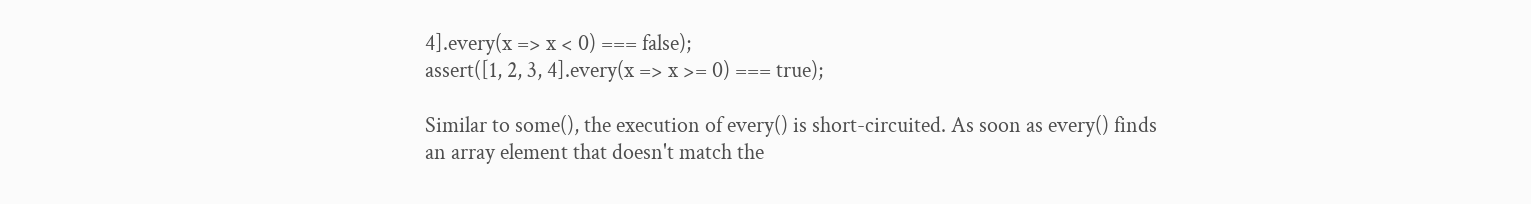4].every(x => x < 0) === false);
assert([1, 2, 3, 4].every(x => x >= 0) === true);

Similar to some(), the execution of every() is short-circuited. As soon as every() finds an array element that doesn't match the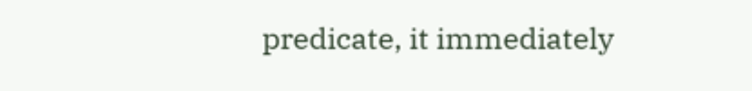predicate, it immediately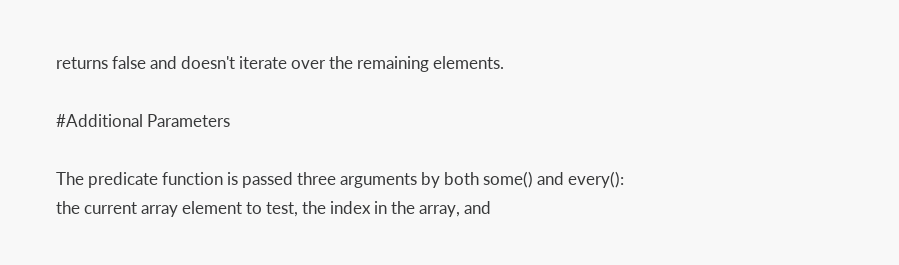returns false and doesn't iterate over the remaining elements.

#Additional Parameters

The predicate function is passed three arguments by both some() and every(): the current array element to test, the index in the array, and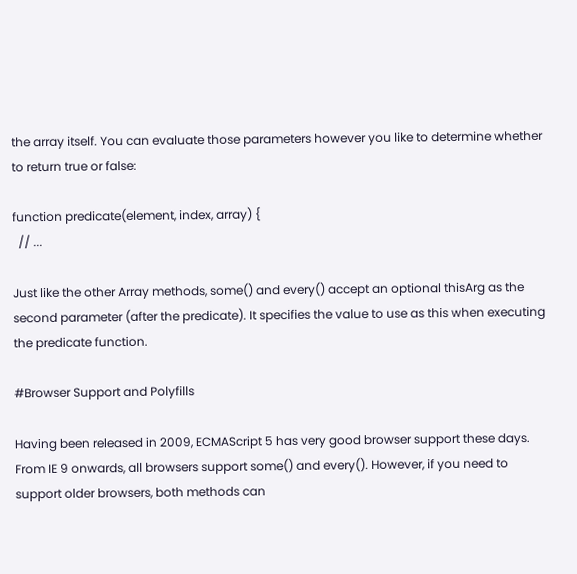the array itself. You can evaluate those parameters however you like to determine whether to return true or false:

function predicate(element, index, array) {
  // ...

Just like the other Array methods, some() and every() accept an optional thisArg as the second parameter (after the predicate). It specifies the value to use as this when executing the predicate function.

#Browser Support and Polyfills

Having been released in 2009, ECMAScript 5 has very good browser support these days. From IE 9 onwards, all browsers support some() and every(). However, if you need to support older browsers, both methods can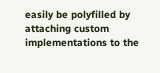easily be polyfilled by attaching custom implementations to the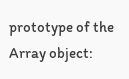prototype of the Array object: